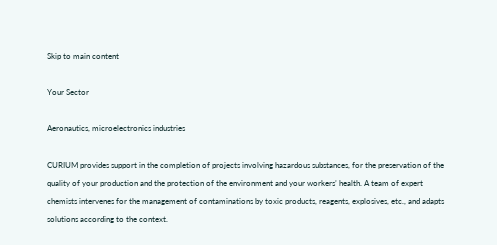Skip to main content

Your Sector

Aeronautics, microelectronics industries

CURIUM provides support in the completion of projects involving hazardous substances, for the preservation of the quality of your production and the protection of the environment and your workers’ health. A team of expert chemists intervenes for the management of contaminations by toxic products, reagents, explosives, etc., and adapts solutions according to the context.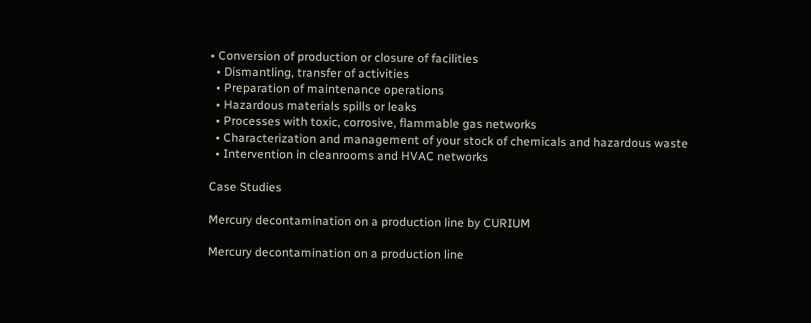• Conversion of production or closure of facilities
  • Dismantling, transfer of activities
  • Preparation of maintenance operations
  • Hazardous materials spills or leaks
  • Processes with toxic, corrosive, flammable gas networks
  • Characterization and management of your stock of chemicals and hazardous waste
  • Intervention in cleanrooms and HVAC networks

Case Studies

Mercury decontamination on a production line by CURIUM

Mercury decontamination on a production line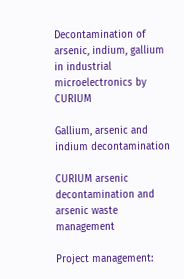Decontamination of arsenic, indium, gallium in industrial microelectronics by CURIUM

Gallium, arsenic and indium decontamination

CURIUM arsenic decontamination and arsenic waste management

Project management: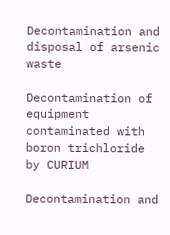Decontamination and disposal of arsenic waste

Decontamination of equipment contaminated with boron trichloride by CURIUM

Decontamination and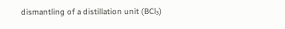dismantling of a distillation unit (BCl₃)